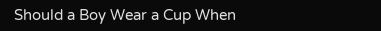Should a Boy Wear a Cup When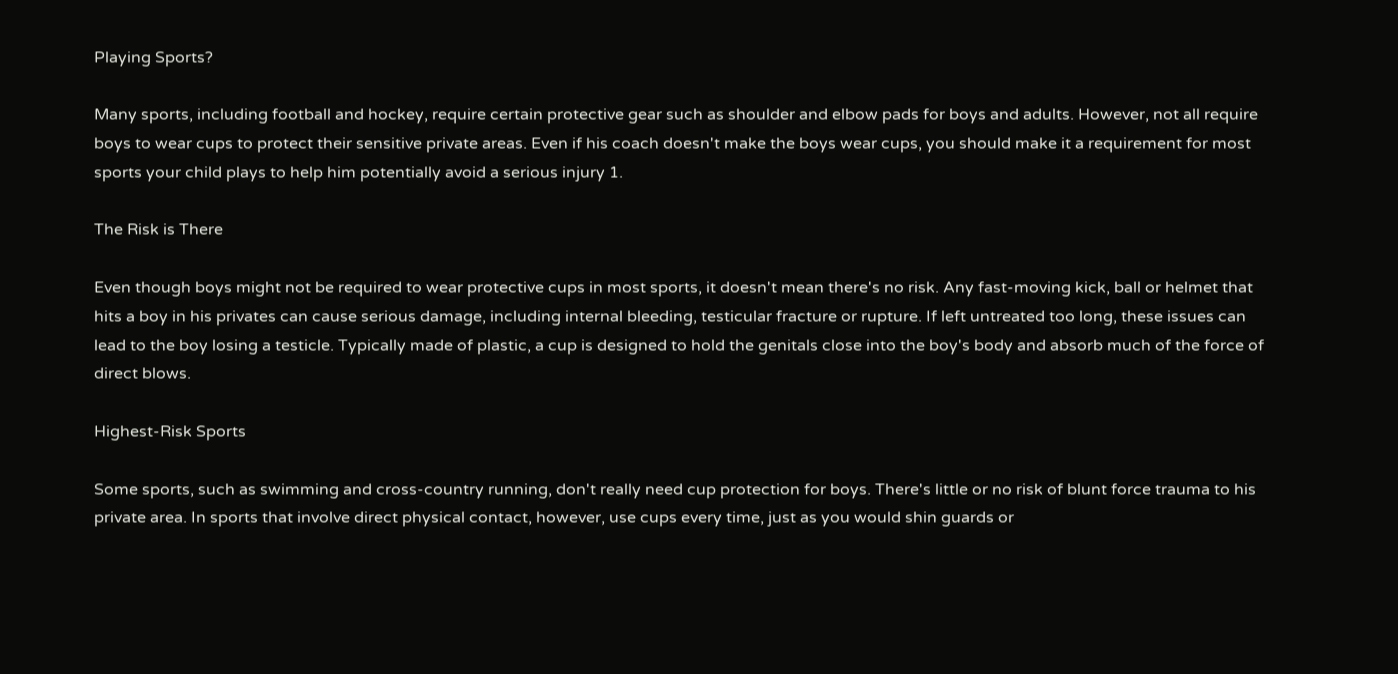Playing Sports?

Many sports, including football and hockey, require certain protective gear such as shoulder and elbow pads for boys and adults. However, not all require boys to wear cups to protect their sensitive private areas. Even if his coach doesn't make the boys wear cups, you should make it a requirement for most sports your child plays to help him potentially avoid a serious injury 1.

The Risk is There

Even though boys might not be required to wear protective cups in most sports, it doesn't mean there's no risk. Any fast-moving kick, ball or helmet that hits a boy in his privates can cause serious damage, including internal bleeding, testicular fracture or rupture. If left untreated too long, these issues can lead to the boy losing a testicle. Typically made of plastic, a cup is designed to hold the genitals close into the boy's body and absorb much of the force of direct blows.

Highest-Risk Sports

Some sports, such as swimming and cross-country running, don't really need cup protection for boys. There's little or no risk of blunt force trauma to his private area. In sports that involve direct physical contact, however, use cups every time, just as you would shin guards or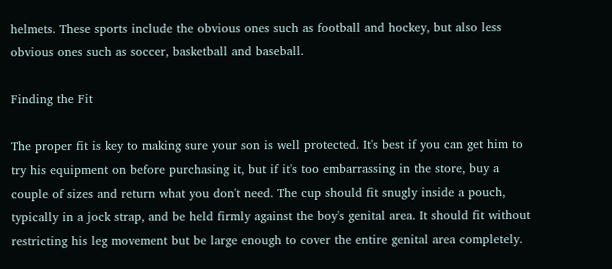helmets. These sports include the obvious ones such as football and hockey, but also less obvious ones such as soccer, basketball and baseball.

Finding the Fit

The proper fit is key to making sure your son is well protected. It's best if you can get him to try his equipment on before purchasing it, but if it's too embarrassing in the store, buy a couple of sizes and return what you don't need. The cup should fit snugly inside a pouch, typically in a jock strap, and be held firmly against the boy's genital area. It should fit without restricting his leg movement but be large enough to cover the entire genital area completely.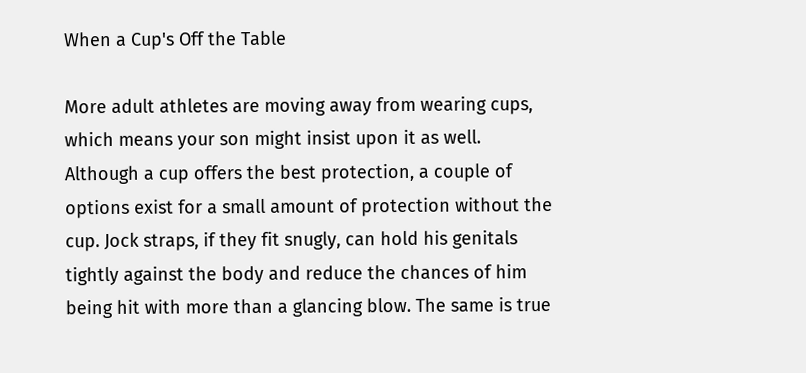When a Cup's Off the Table

More adult athletes are moving away from wearing cups, which means your son might insist upon it as well. Although a cup offers the best protection, a couple of options exist for a small amount of protection without the cup. Jock straps, if they fit snugly, can hold his genitals tightly against the body and reduce the chances of him being hit with more than a glancing blow. The same is true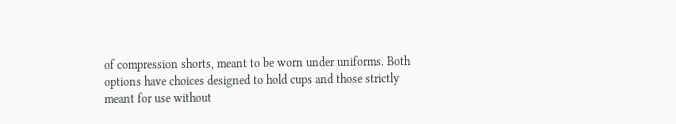of compression shorts, meant to be worn under uniforms. Both options have choices designed to hold cups and those strictly meant for use without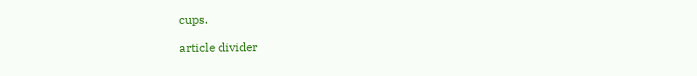cups.

article divider